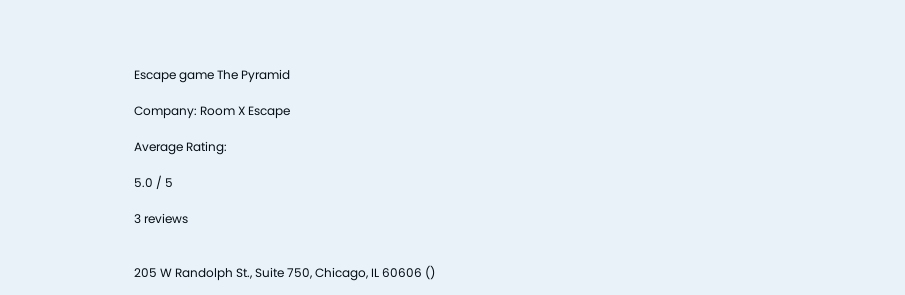Escape game The Pyramid

Company: Room X Escape

Average Rating:

5.0 / 5

3 reviews


205 W Randolph St., Suite 750, Chicago, IL 60606 ()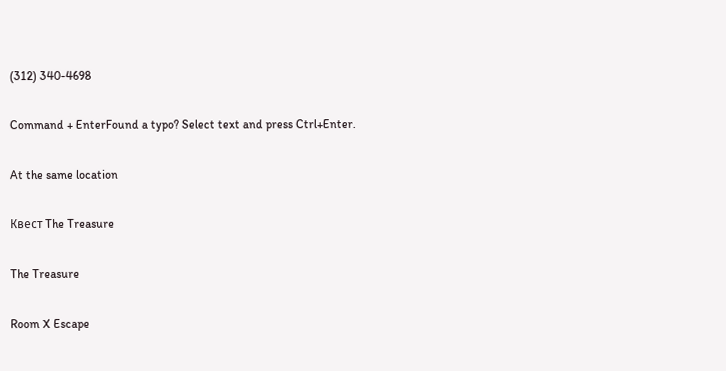(312) 340-4698

Command + EnterFound a typo? Select text and press Ctrl+Enter.

At the same location

Квест The Treasure

The Treasure

Room X Escape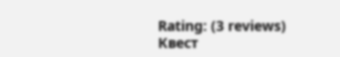Rating: (3 reviews)
Квест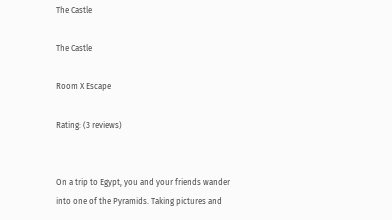The Castle

The Castle

Room X Escape

Rating: (3 reviews)


On a trip to Egypt, you and your friends wander into one of the Pyramids. Taking pictures and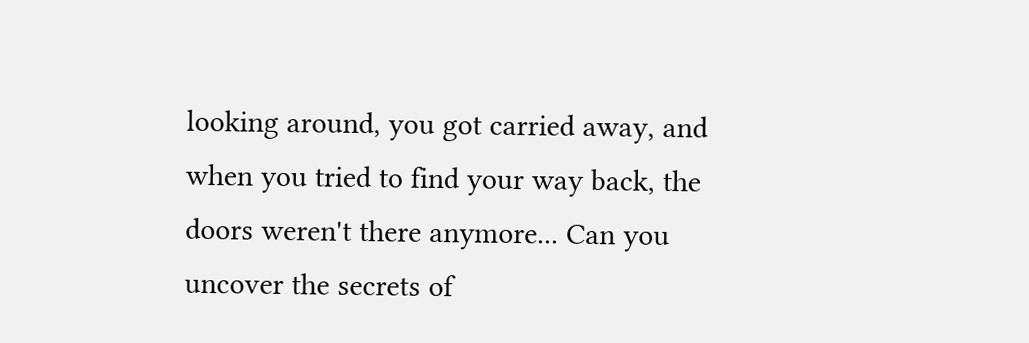looking around, you got carried away, and when you tried to find your way back, the doors weren't there anymore... Can you uncover the secrets of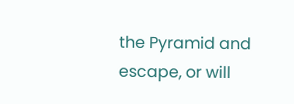the Pyramid and escape, or will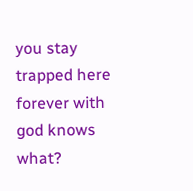you stay trapped here forever with god knows what?